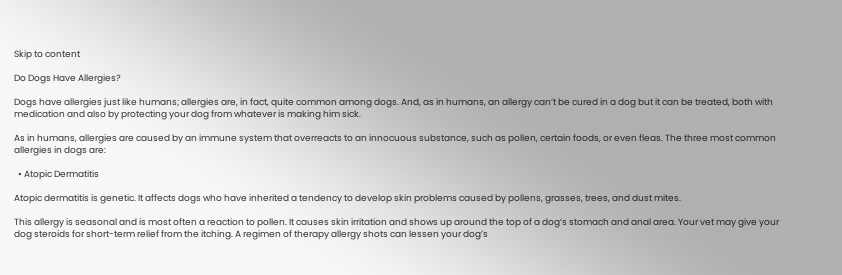Skip to content

Do Dogs Have Allergies?

Dogs have allergies just like humans; allergies are, in fact, quite common among dogs. And, as in humans, an allergy can’t be cured in a dog but it can be treated, both with medication and also by protecting your dog from whatever is making him sick.

As in humans, allergies are caused by an immune system that overreacts to an innocuous substance, such as pollen, certain foods, or even fleas. The three most common allergies in dogs are:

  • Atopic Dermatitis

Atopic dermatitis is genetic. It affects dogs who have inherited a tendency to develop skin problems caused by pollens, grasses, trees, and dust mites.

This allergy is seasonal and is most often a reaction to pollen. It causes skin irritation and shows up around the top of a dog’s stomach and anal area. Your vet may give your dog steroids for short-term relief from the itching. A regimen of therapy allergy shots can lessen your dog’s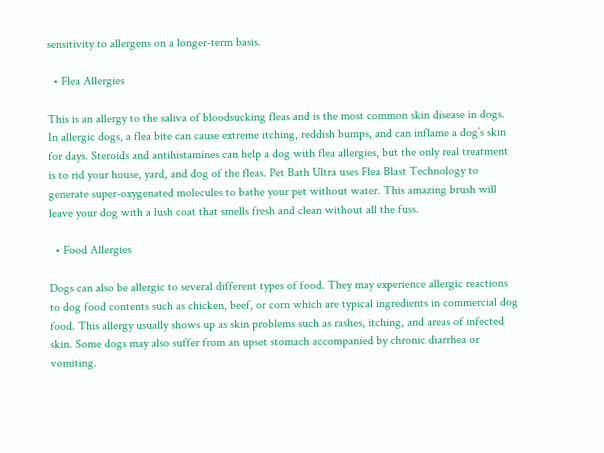sensitivity to allergens on a longer-term basis.

  • Flea Allergies

This is an allergy to the saliva of bloodsucking fleas and is the most common skin disease in dogs. In allergic dogs, a flea bite can cause extreme itching, reddish bumps, and can inflame a dog’s skin for days. Steroids and antihistamines can help a dog with flea allergies, but the only real treatment is to rid your house, yard, and dog of the fleas. Pet Bath Ultra uses Flea Blast Technology to generate super-oxygenated molecules to bathe your pet without water. This amazing brush will leave your dog with a lush coat that smells fresh and clean without all the fuss.

  • Food Allergies

Dogs can also be allergic to several different types of food. They may experience allergic reactions to dog food contents such as chicken, beef, or corn which are typical ingredients in commercial dog food. This allergy usually shows up as skin problems such as rashes, itching, and areas of infected skin. Some dogs may also suffer from an upset stomach accompanied by chronic diarrhea or vomiting.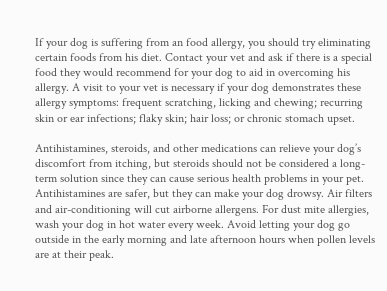If your dog is suffering from an food allergy, you should try eliminating certain foods from his diet. Contact your vet and ask if there is a special food they would recommend for your dog to aid in overcoming his allergy. A visit to your vet is necessary if your dog demonstrates these allergy symptoms: frequent scratching, licking and chewing; recurring skin or ear infections; flaky skin; hair loss; or chronic stomach upset.

Antihistamines, steroids, and other medications can relieve your dog’s discomfort from itching, but steroids should not be considered a long-term solution since they can cause serious health problems in your pet. Antihistamines are safer, but they can make your dog drowsy. Air filters and air-conditioning will cut airborne allergens. For dust mite allergies, wash your dog in hot water every week. Avoid letting your dog go outside in the early morning and late afternoon hours when pollen levels are at their peak.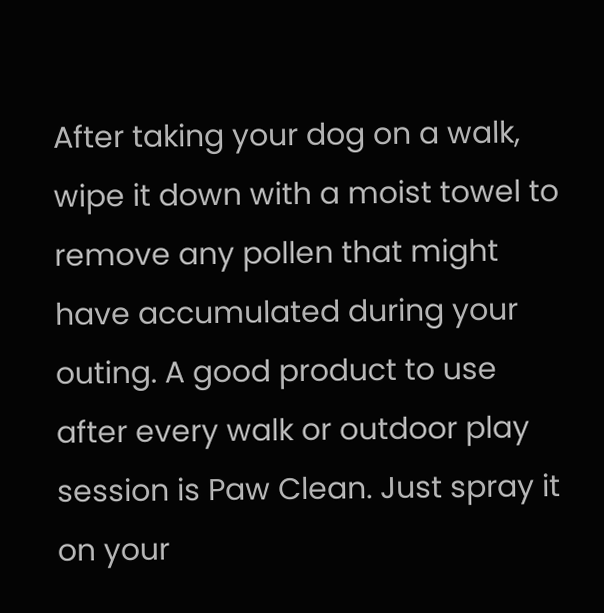After taking your dog on a walk, wipe it down with a moist towel to remove any pollen that might have accumulated during your outing. A good product to use after every walk or outdoor play session is Paw Clean. Just spray it on your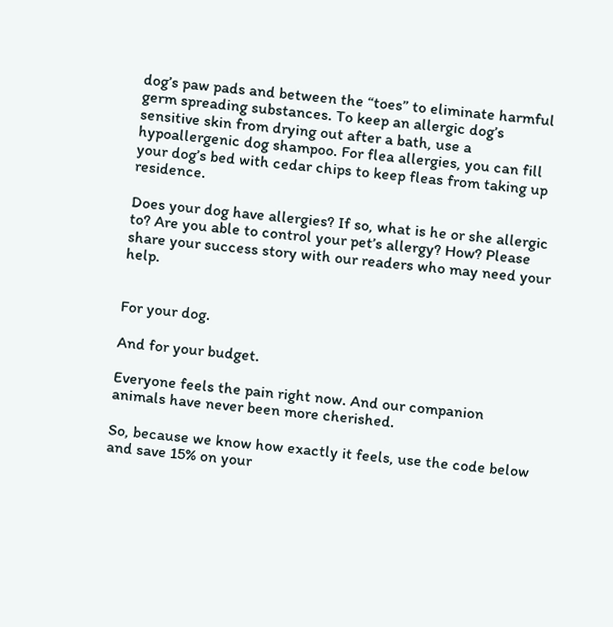dog’s paw pads and between the “toes” to eliminate harmful germ spreading substances. To keep an allergic dog’s sensitive skin from drying out after a bath, use a hypoallergenic dog shampoo. For flea allergies, you can fill your dog’s bed with cedar chips to keep fleas from taking up residence.

Does your dog have allergies? If so, what is he or she allergic to? Are you able to control your pet’s allergy? How? Please share your success story with our readers who may need your help.


For your dog.

And for your budget.

Everyone feels the pain right now. And our companion animals have never been more cherished.

So, because we know how exactly it feels, use the code below and save 15% on your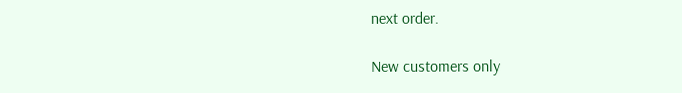next order.

New customers only